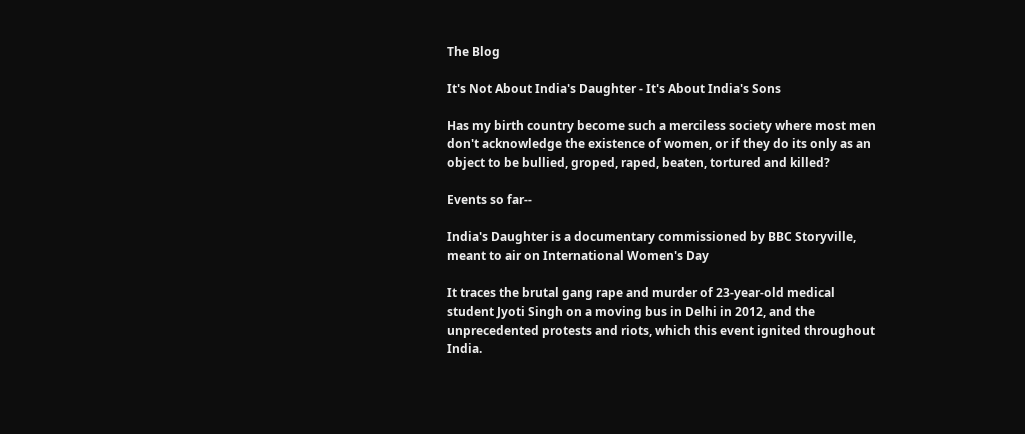The Blog

It's Not About India's Daughter - It's About India's Sons

Has my birth country become such a merciless society where most men don't acknowledge the existence of women, or if they do its only as an object to be bullied, groped, raped, beaten, tortured and killed?

Events so far--

India's Daughter is a documentary commissioned by BBC Storyville, meant to air on International Women's Day

It traces the brutal gang rape and murder of 23-year-old medical student Jyoti Singh on a moving bus in Delhi in 2012, and the unprecedented protests and riots, which this event ignited throughout India.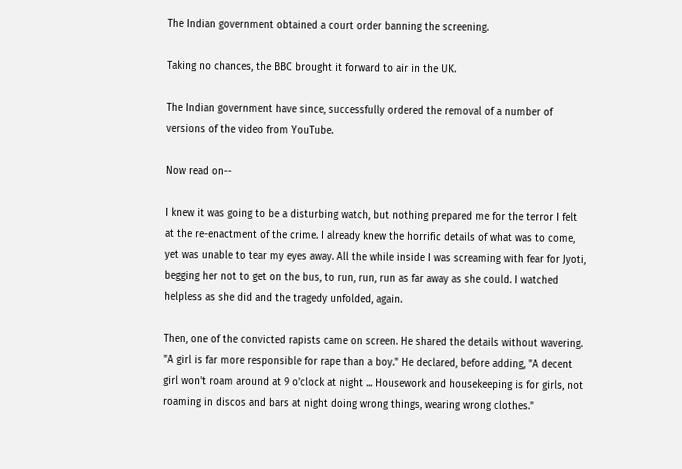The Indian government obtained a court order banning the screening.

Taking no chances, the BBC brought it forward to air in the UK.

The Indian government have since, successfully ordered the removal of a number of versions of the video from YouTube.

Now read on--

I knew it was going to be a disturbing watch, but nothing prepared me for the terror I felt at the re-enactment of the crime. I already knew the horrific details of what was to come, yet was unable to tear my eyes away. All the while inside I was screaming with fear for Jyoti, begging her not to get on the bus, to run, run, run as far away as she could. I watched helpless as she did and the tragedy unfolded, again.

Then, one of the convicted rapists came on screen. He shared the details without wavering. "A girl is far more responsible for rape than a boy." He declared, before adding, "A decent girl won't roam around at 9 o'clock at night ... Housework and housekeeping is for girls, not roaming in discos and bars at night doing wrong things, wearing wrong clothes."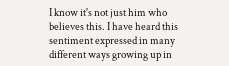I know it's not just him who believes this. I have heard this sentiment expressed in many different ways growing up in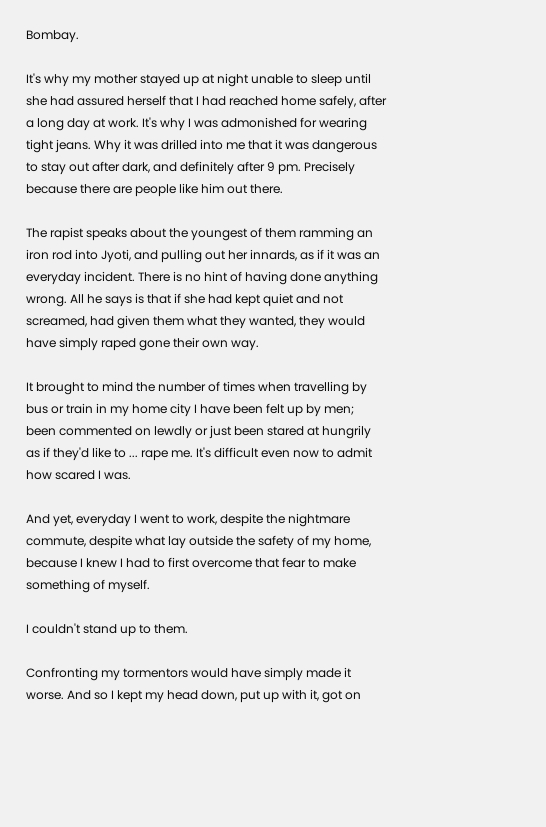Bombay.

It's why my mother stayed up at night unable to sleep until she had assured herself that I had reached home safely, after a long day at work. It's why I was admonished for wearing tight jeans. Why it was drilled into me that it was dangerous to stay out after dark, and definitely after 9 pm. Precisely because there are people like him out there.

The rapist speaks about the youngest of them ramming an iron rod into Jyoti, and pulling out her innards, as if it was an everyday incident. There is no hint of having done anything wrong. All he says is that if she had kept quiet and not screamed, had given them what they wanted, they would have simply raped gone their own way.

It brought to mind the number of times when travelling by bus or train in my home city I have been felt up by men; been commented on lewdly or just been stared at hungrily as if they'd like to ... rape me. It's difficult even now to admit how scared I was.

And yet, everyday I went to work, despite the nightmare commute, despite what lay outside the safety of my home, because I knew I had to first overcome that fear to make something of myself.

I couldn't stand up to them.

Confronting my tormentors would have simply made it worse. And so I kept my head down, put up with it, got on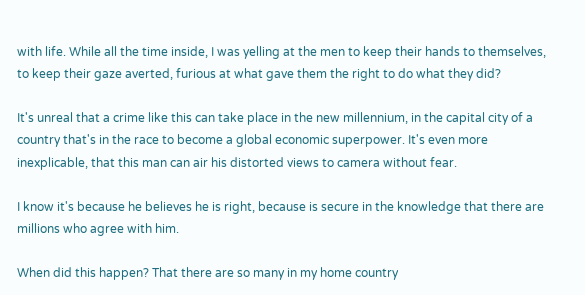with life. While all the time inside, I was yelling at the men to keep their hands to themselves, to keep their gaze averted, furious at what gave them the right to do what they did?

It's unreal that a crime like this can take place in the new millennium, in the capital city of a country that's in the race to become a global economic superpower. It's even more inexplicable, that this man can air his distorted views to camera without fear.

I know it's because he believes he is right, because is secure in the knowledge that there are millions who agree with him.

When did this happen? That there are so many in my home country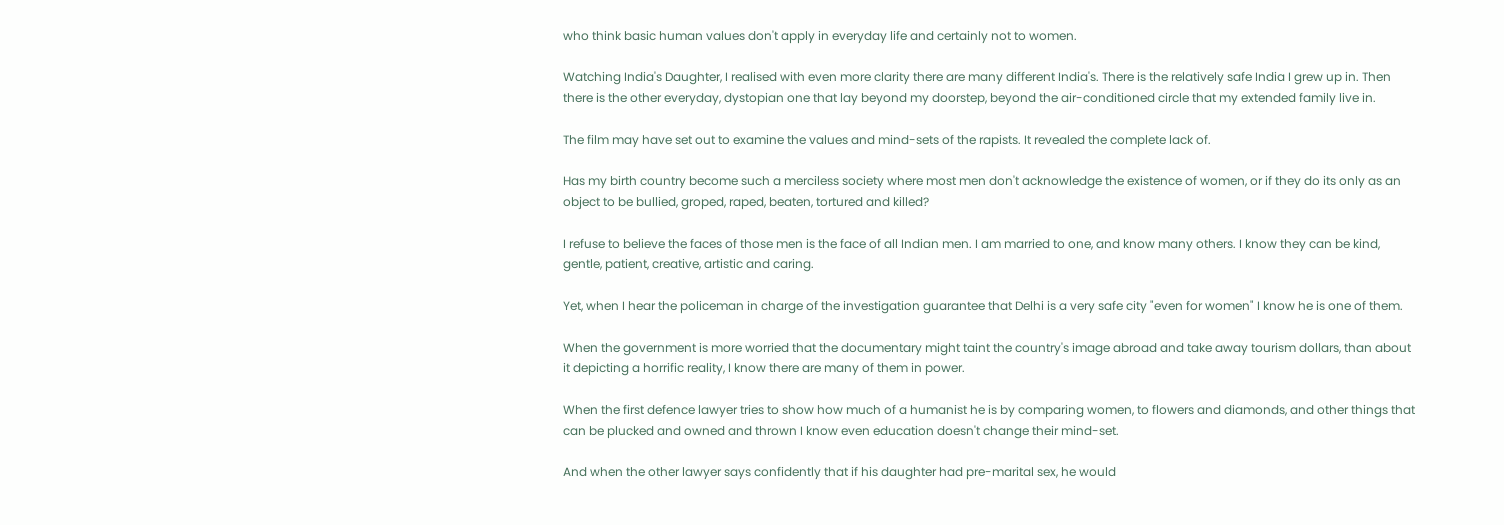who think basic human values don't apply in everyday life and certainly not to women.

Watching India's Daughter, I realised with even more clarity there are many different India's. There is the relatively safe India I grew up in. Then there is the other everyday, dystopian one that lay beyond my doorstep, beyond the air-conditioned circle that my extended family live in.

The film may have set out to examine the values and mind-sets of the rapists. It revealed the complete lack of.

Has my birth country become such a merciless society where most men don't acknowledge the existence of women, or if they do its only as an object to be bullied, groped, raped, beaten, tortured and killed?

I refuse to believe the faces of those men is the face of all Indian men. I am married to one, and know many others. I know they can be kind, gentle, patient, creative, artistic and caring.

Yet, when I hear the policeman in charge of the investigation guarantee that Delhi is a very safe city "even for women" I know he is one of them.

When the government is more worried that the documentary might taint the country's image abroad and take away tourism dollars, than about it depicting a horrific reality, I know there are many of them in power.

When the first defence lawyer tries to show how much of a humanist he is by comparing women, to flowers and diamonds, and other things that can be plucked and owned and thrown I know even education doesn't change their mind-set.

And when the other lawyer says confidently that if his daughter had pre-marital sex, he would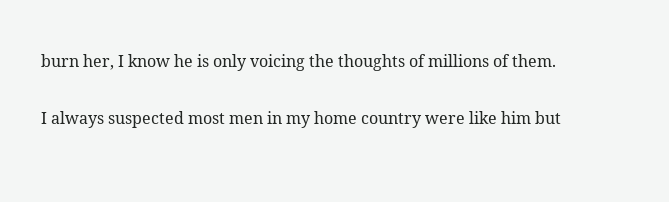burn her, I know he is only voicing the thoughts of millions of them.

I always suspected most men in my home country were like him but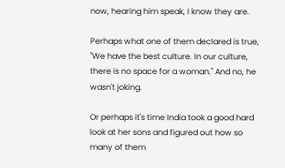now, hearing him speak, I know they are.

Perhaps what one of them declared is true, "We have the best culture. In our culture, there is no space for a woman." And no, he wasn't joking.

Or perhaps it's time India took a good hard look at her sons and figured out how so many of them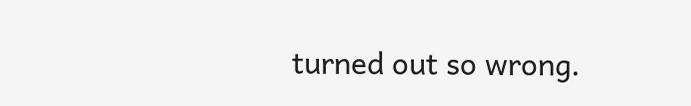turned out so wrong.